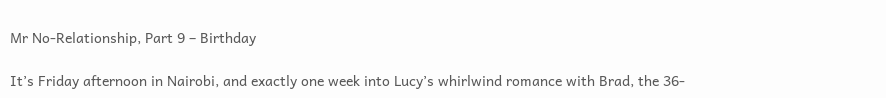Mr No-Relationship, Part 9 – Birthday

It’s Friday afternoon in Nairobi, and exactly one week into Lucy’s whirlwind romance with Brad, the 36-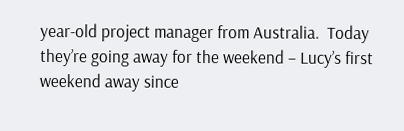year-old project manager from Australia.  Today they’re going away for the weekend – Lucy’s first weekend away since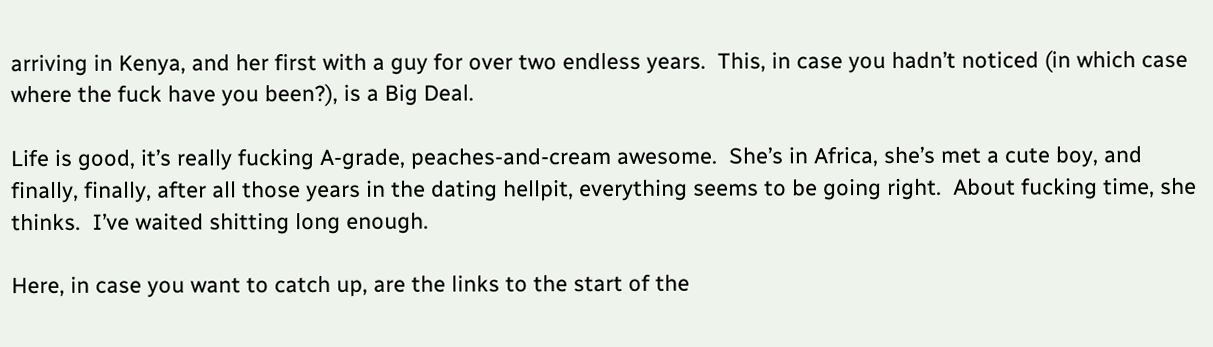arriving in Kenya, and her first with a guy for over two endless years.  This, in case you hadn’t noticed (in which case where the fuck have you been?), is a Big Deal.

Life is good, it’s really fucking A-grade, peaches-and-cream awesome.  She’s in Africa, she’s met a cute boy, and finally, finally, after all those years in the dating hellpit, everything seems to be going right.  About fucking time, she thinks.  I’ve waited shitting long enough.

Here, in case you want to catch up, are the links to the start of the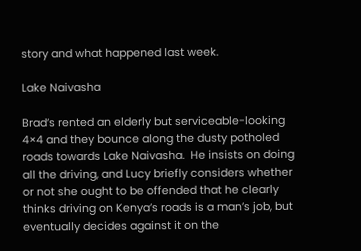story and what happened last week.

Lake Naivasha

Brad’s rented an elderly but serviceable-looking 4×4 and they bounce along the dusty potholed roads towards Lake Naivasha.  He insists on doing all the driving, and Lucy briefly considers whether or not she ought to be offended that he clearly thinks driving on Kenya’s roads is a man’s job, but eventually decides against it on the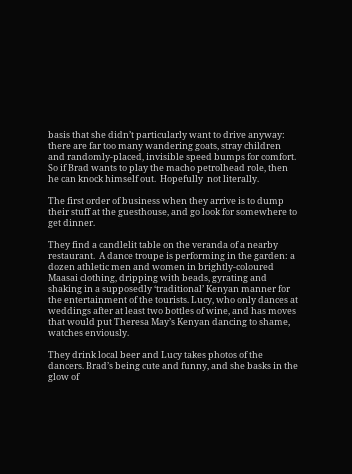basis that she didn’t particularly want to drive anyway: there are far too many wandering goats, stray children and randomly-placed, invisible speed bumps for comfort.  So if Brad wants to play the macho petrolhead role, then he can knock himself out.  Hopefully  not literally.

The first order of business when they arrive is to dump their stuff at the guesthouse, and go look for somewhere to get dinner.

They find a candlelit table on the veranda of a nearby restaurant.  A dance troupe is performing in the garden: a dozen athletic men and women in brightly-coloured Maasai clothing, dripping with beads, gyrating and shaking in a supposedly ‘traditional’ Kenyan manner for the entertainment of the tourists. Lucy, who only dances at weddings after at least two bottles of wine, and has moves that would put Theresa May’s Kenyan dancing to shame, watches enviously.

They drink local beer and Lucy takes photos of the dancers. Brad’s being cute and funny, and she basks in the glow of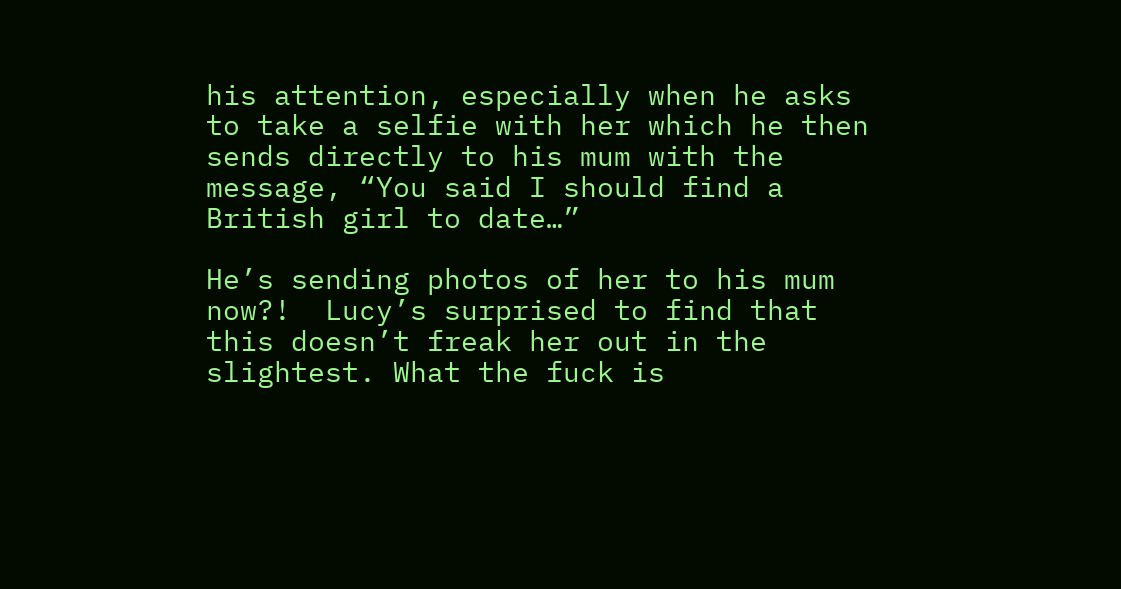his attention, especially when he asks to take a selfie with her which he then sends directly to his mum with the message, “You said I should find a British girl to date…”

He’s sending photos of her to his mum now?!  Lucy’s surprised to find that this doesn’t freak her out in the slightest. What the fuck is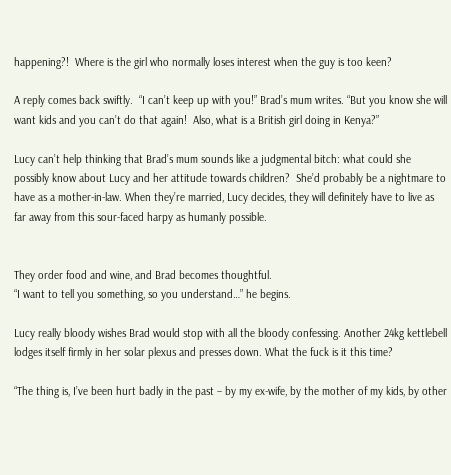happening?!  Where is the girl who normally loses interest when the guy is too keen?

A reply comes back swiftly.  “I can’t keep up with you!” Brad’s mum writes. “But you know she will want kids and you can’t do that again!  Also, what is a British girl doing in Kenya?”

Lucy can’t help thinking that Brad’s mum sounds like a judgmental bitch: what could she possibly know about Lucy and her attitude towards children?  She’d probably be a nightmare to have as a mother-in-law. When they’re married, Lucy decides, they will definitely have to live as far away from this sour-faced harpy as humanly possible.


They order food and wine, and Brad becomes thoughtful.
“I want to tell you something, so you understand…” he begins.

Lucy really bloody wishes Brad would stop with all the bloody confessing. Another 24kg kettlebell lodges itself firmly in her solar plexus and presses down. What the fuck is it this time?

“The thing is, I’ve been hurt badly in the past – by my ex-wife, by the mother of my kids, by other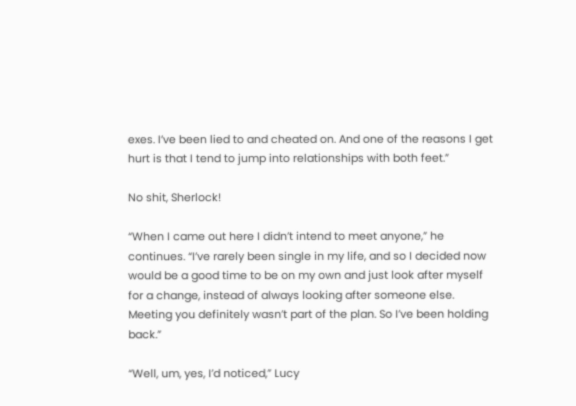exes. I’ve been lied to and cheated on. And one of the reasons I get hurt is that I tend to jump into relationships with both feet.”

No shit, Sherlock!

“When I came out here I didn’t intend to meet anyone,” he continues. “I’ve rarely been single in my life, and so I decided now would be a good time to be on my own and just look after myself for a change, instead of always looking after someone else. Meeting you definitely wasn’t part of the plan. So I’ve been holding back.”

“Well, um, yes, I’d noticed,” Lucy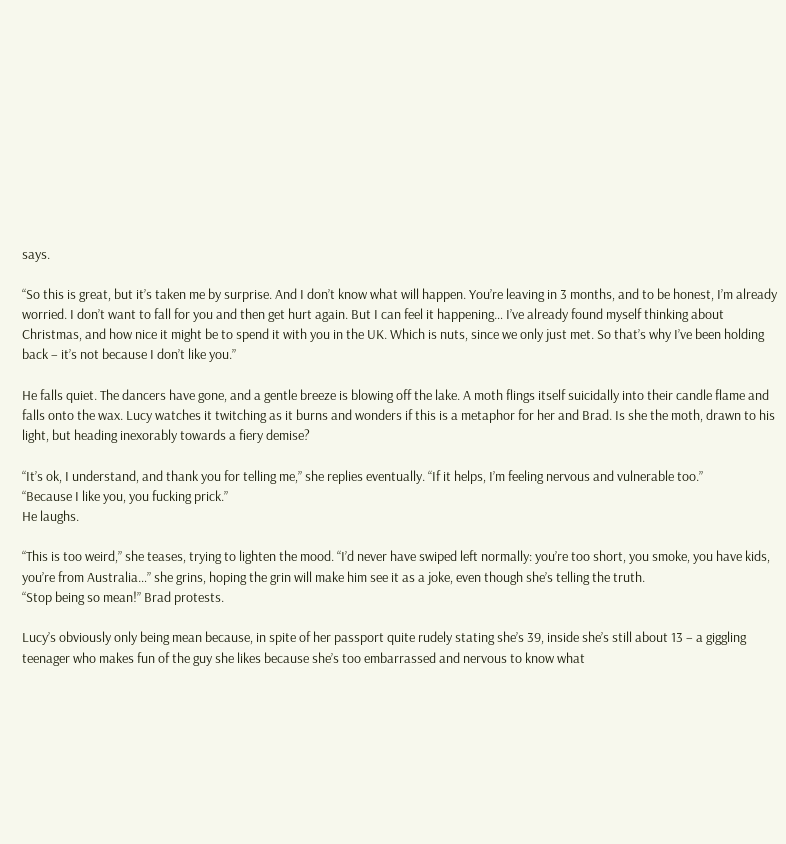says.

“So this is great, but it’s taken me by surprise. And I don’t know what will happen. You’re leaving in 3 months, and to be honest, I’m already worried. I don’t want to fall for you and then get hurt again. But I can feel it happening… I’ve already found myself thinking about Christmas, and how nice it might be to spend it with you in the UK. Which is nuts, since we only just met. So that’s why I’ve been holding back – it’s not because I don’t like you.”

He falls quiet. The dancers have gone, and a gentle breeze is blowing off the lake. A moth flings itself suicidally into their candle flame and falls onto the wax. Lucy watches it twitching as it burns and wonders if this is a metaphor for her and Brad. Is she the moth, drawn to his light, but heading inexorably towards a fiery demise?

“It’s ok, I understand, and thank you for telling me,” she replies eventually. “If it helps, I’m feeling nervous and vulnerable too.”
“Because I like you, you fucking prick.”
He laughs.

“This is too weird,” she teases, trying to lighten the mood. “I’d never have swiped left normally: you’re too short, you smoke, you have kids, you’re from Australia…” she grins, hoping the grin will make him see it as a joke, even though she’s telling the truth.
“Stop being so mean!” Brad protests.

Lucy’s obviously only being mean because, in spite of her passport quite rudely stating she’s 39, inside she’s still about 13 – a giggling teenager who makes fun of the guy she likes because she’s too embarrassed and nervous to know what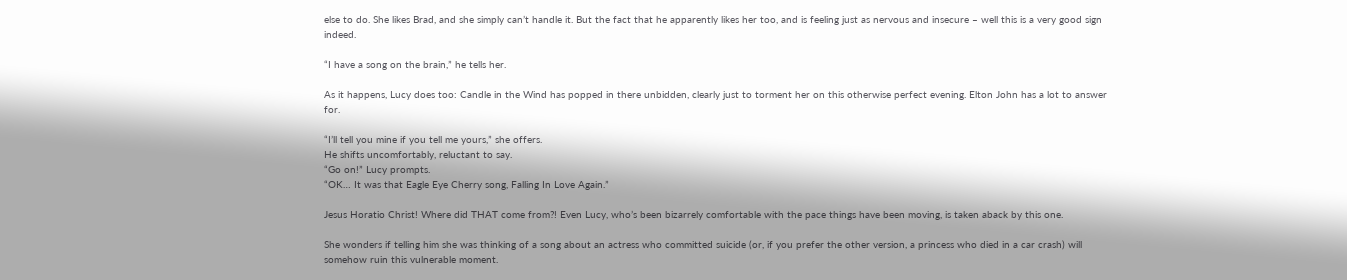else to do. She likes Brad, and she simply can’t handle it. But the fact that he apparently likes her too, and is feeling just as nervous and insecure – well this is a very good sign indeed.

“I have a song on the brain,” he tells her.

As it happens, Lucy does too: Candle in the Wind has popped in there unbidden, clearly just to torment her on this otherwise perfect evening. Elton John has a lot to answer for.

“I’ll tell you mine if you tell me yours,” she offers.
He shifts uncomfortably, reluctant to say.
“Go on!” Lucy prompts.
“OK… It was that Eagle Eye Cherry song, Falling In Love Again.”

Jesus Horatio Christ! Where did THAT come from?! Even Lucy, who’s been bizarrely comfortable with the pace things have been moving, is taken aback by this one.

She wonders if telling him she was thinking of a song about an actress who committed suicide (or, if you prefer the other version, a princess who died in a car crash) will somehow ruin this vulnerable moment.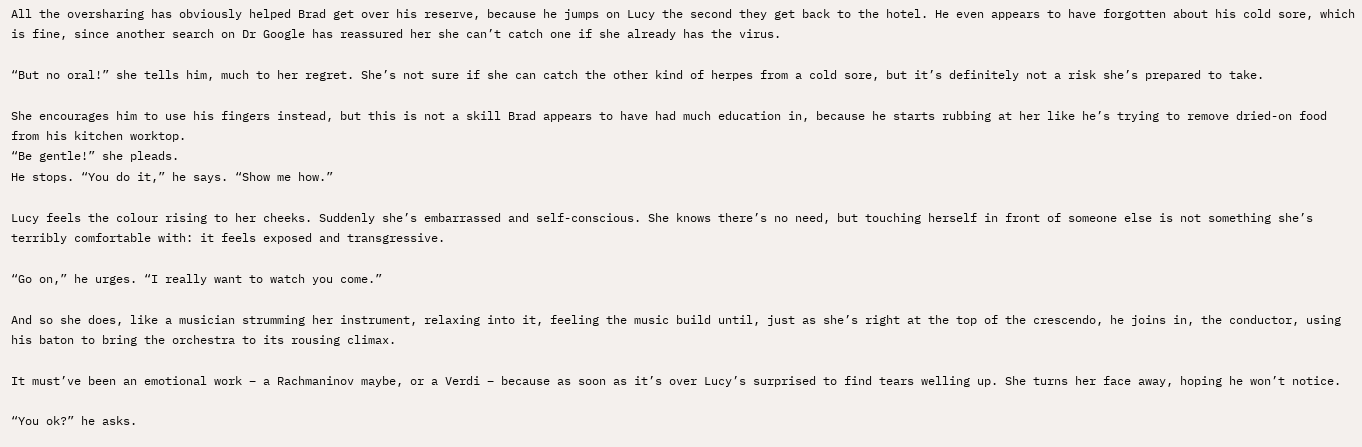All the oversharing has obviously helped Brad get over his reserve, because he jumps on Lucy the second they get back to the hotel. He even appears to have forgotten about his cold sore, which is fine, since another search on Dr Google has reassured her she can’t catch one if she already has the virus.

“But no oral!” she tells him, much to her regret. She’s not sure if she can catch the other kind of herpes from a cold sore, but it’s definitely not a risk she’s prepared to take.

She encourages him to use his fingers instead, but this is not a skill Brad appears to have had much education in, because he starts rubbing at her like he’s trying to remove dried-on food from his kitchen worktop.
“Be gentle!” she pleads.
He stops. “You do it,” he says. “Show me how.”

Lucy feels the colour rising to her cheeks. Suddenly she’s embarrassed and self-conscious. She knows there’s no need, but touching herself in front of someone else is not something she’s terribly comfortable with: it feels exposed and transgressive.

“Go on,” he urges. “I really want to watch you come.”

And so she does, like a musician strumming her instrument, relaxing into it, feeling the music build until, just as she’s right at the top of the crescendo, he joins in, the conductor, using his baton to bring the orchestra to its rousing climax.

It must’ve been an emotional work – a Rachmaninov maybe, or a Verdi – because as soon as it’s over Lucy’s surprised to find tears welling up. She turns her face away, hoping he won’t notice.

“You ok?” he asks.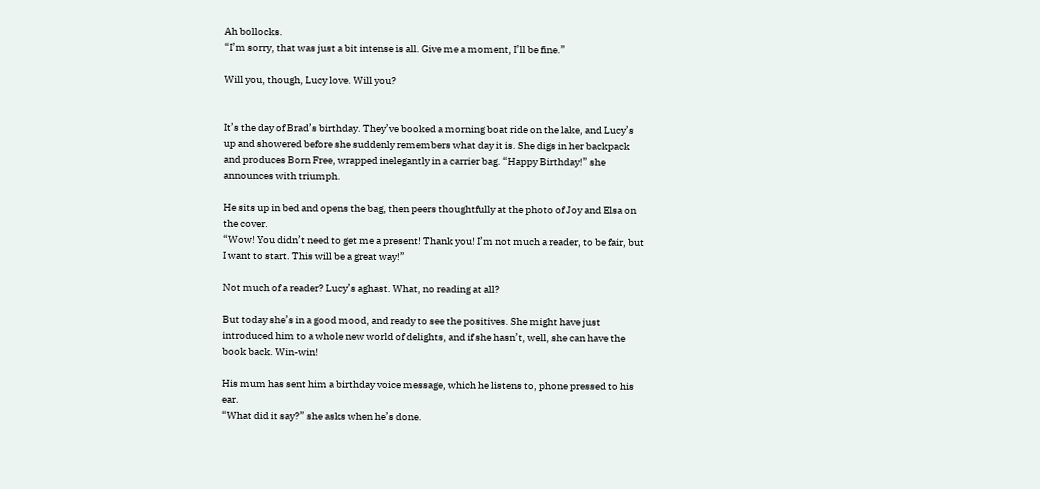Ah bollocks.
“I’m sorry, that was just a bit intense is all. Give me a moment, I’ll be fine.”

Will you, though, Lucy love. Will you?


It’s the day of Brad’s birthday. They’ve booked a morning boat ride on the lake, and Lucy’s up and showered before she suddenly remembers what day it is. She digs in her backpack and produces Born Free, wrapped inelegantly in a carrier bag. “Happy Birthday!” she announces with triumph.

He sits up in bed and opens the bag, then peers thoughtfully at the photo of Joy and Elsa on the cover.
“Wow! You didn’t need to get me a present! Thank you! I’m not much a reader, to be fair, but I want to start. This will be a great way!”

Not much of a reader? Lucy’s aghast. What, no reading at all?

But today she’s in a good mood, and ready to see the positives. She might have just introduced him to a whole new world of delights, and if she hasn’t, well, she can have the book back. Win-win!

His mum has sent him a birthday voice message, which he listens to, phone pressed to his ear.
“What did it say?” she asks when he’s done.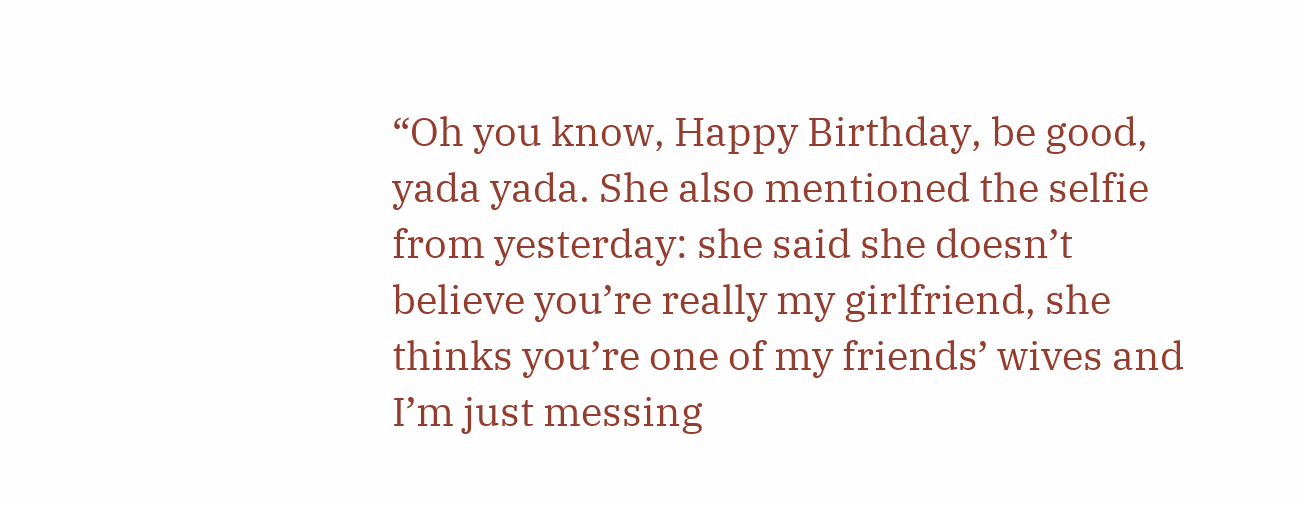“Oh you know, Happy Birthday, be good, yada yada. She also mentioned the selfie from yesterday: she said she doesn’t believe you’re really my girlfriend, she thinks you’re one of my friends’ wives and I’m just messing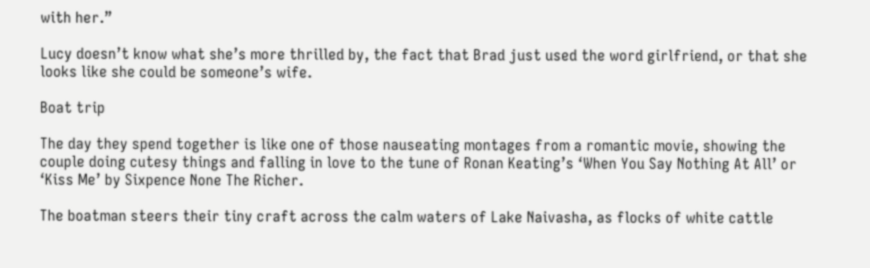with her.”

Lucy doesn’t know what she’s more thrilled by, the fact that Brad just used the word girlfriend, or that she looks like she could be someone’s wife.

Boat trip

The day they spend together is like one of those nauseating montages from a romantic movie, showing the couple doing cutesy things and falling in love to the tune of Ronan Keating’s ‘When You Say Nothing At All’ or ‘Kiss Me’ by Sixpence None The Richer.

The boatman steers their tiny craft across the calm waters of Lake Naivasha, as flocks of white cattle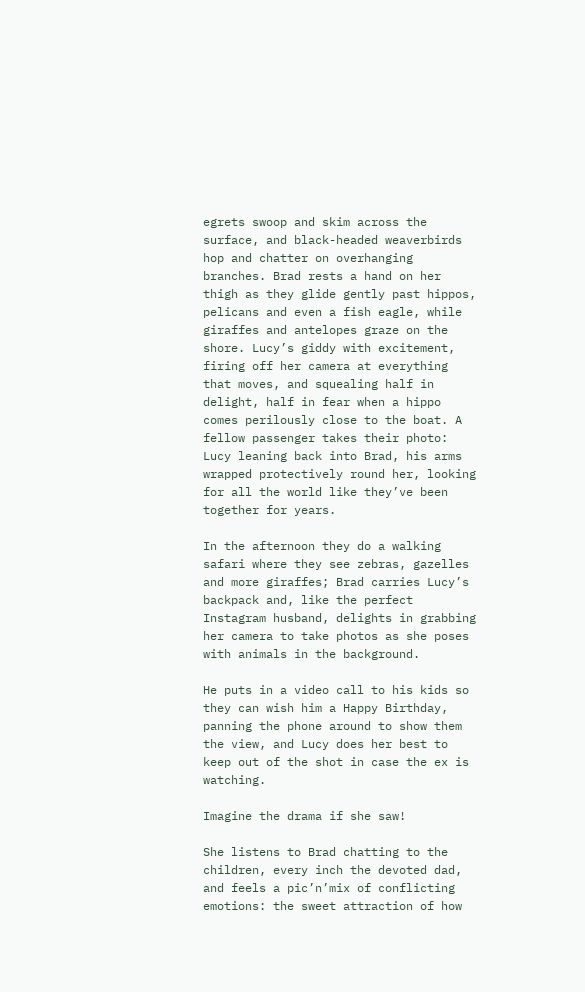egrets swoop and skim across the surface, and black-headed weaverbirds hop and chatter on overhanging branches. Brad rests a hand on her thigh as they glide gently past hippos, pelicans and even a fish eagle, while giraffes and antelopes graze on the shore. Lucy’s giddy with excitement, firing off her camera at everything that moves, and squealing half in delight, half in fear when a hippo comes perilously close to the boat. A fellow passenger takes their photo: Lucy leaning back into Brad, his arms wrapped protectively round her, looking for all the world like they’ve been together for years.

In the afternoon they do a walking safari where they see zebras, gazelles and more giraffes; Brad carries Lucy’s backpack and, like the perfect Instagram husband, delights in grabbing her camera to take photos as she poses with animals in the background.

He puts in a video call to his kids so they can wish him a Happy Birthday, panning the phone around to show them the view, and Lucy does her best to keep out of the shot in case the ex is watching.

Imagine the drama if she saw!

She listens to Brad chatting to the children, every inch the devoted dad, and feels a pic’n’mix of conflicting emotions: the sweet attraction of how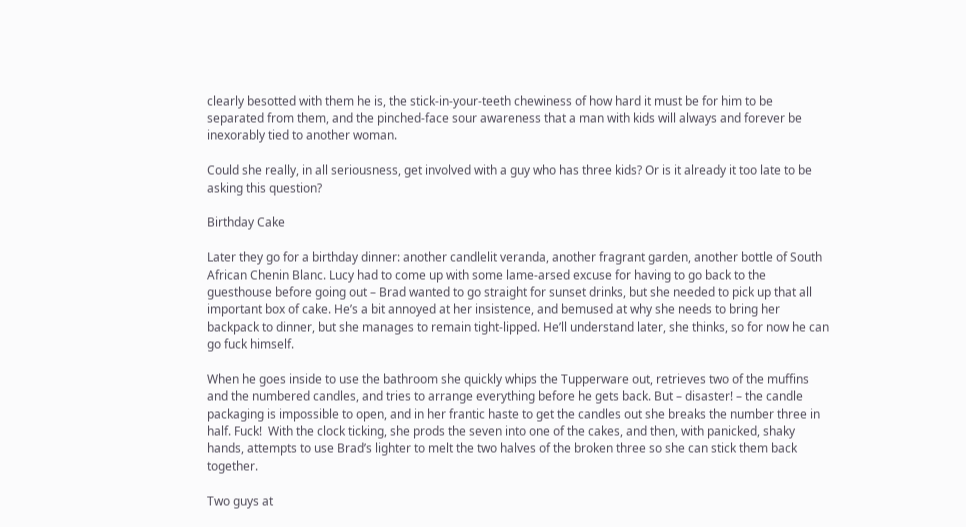clearly besotted with them he is, the stick-in-your-teeth chewiness of how hard it must be for him to be separated from them, and the pinched-face sour awareness that a man with kids will always and forever be inexorably tied to another woman.

Could she really, in all seriousness, get involved with a guy who has three kids? Or is it already it too late to be asking this question?

Birthday Cake

Later they go for a birthday dinner: another candlelit veranda, another fragrant garden, another bottle of South African Chenin Blanc. Lucy had to come up with some lame-arsed excuse for having to go back to the guesthouse before going out – Brad wanted to go straight for sunset drinks, but she needed to pick up that all important box of cake. He’s a bit annoyed at her insistence, and bemused at why she needs to bring her backpack to dinner, but she manages to remain tight-lipped. He’ll understand later, she thinks, so for now he can go fuck himself.

When he goes inside to use the bathroom she quickly whips the Tupperware out, retrieves two of the muffins and the numbered candles, and tries to arrange everything before he gets back. But – disaster! – the candle packaging is impossible to open, and in her frantic haste to get the candles out she breaks the number three in half. Fuck!  With the clock ticking, she prods the seven into one of the cakes, and then, with panicked, shaky hands, attempts to use Brad’s lighter to melt the two halves of the broken three so she can stick them back together.

Two guys at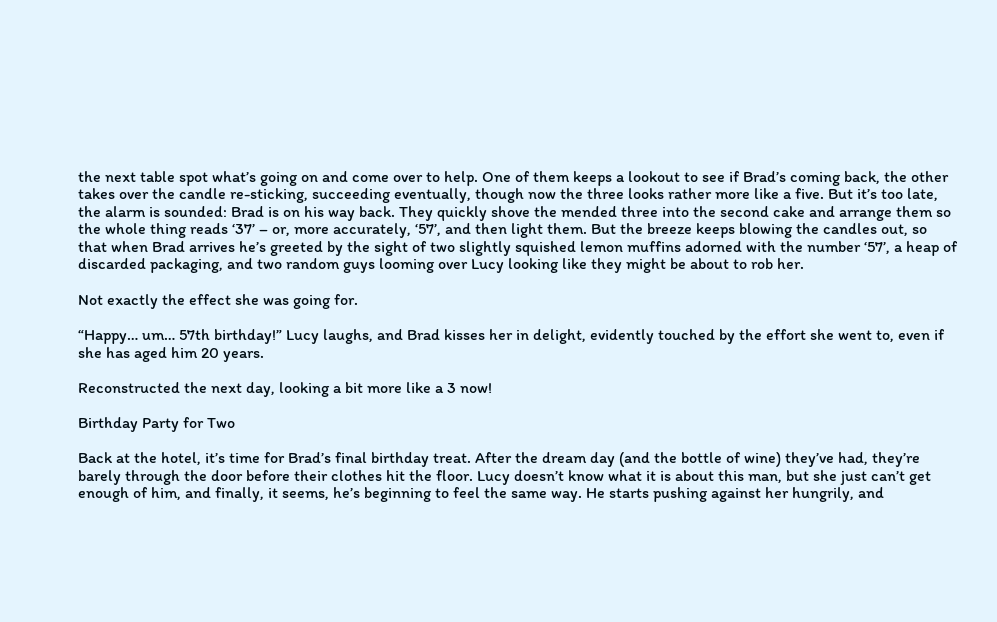the next table spot what’s going on and come over to help. One of them keeps a lookout to see if Brad’s coming back, the other takes over the candle re-sticking, succeeding eventually, though now the three looks rather more like a five. But it’s too late, the alarm is sounded: Brad is on his way back. They quickly shove the mended three into the second cake and arrange them so the whole thing reads ‘37’ – or, more accurately, ‘57’, and then light them. But the breeze keeps blowing the candles out, so that when Brad arrives he’s greeted by the sight of two slightly squished lemon muffins adorned with the number ‘57’, a heap of discarded packaging, and two random guys looming over Lucy looking like they might be about to rob her.

Not exactly the effect she was going for.

“Happy… um… 57th birthday!” Lucy laughs, and Brad kisses her in delight, evidently touched by the effort she went to, even if she has aged him 20 years.

Reconstructed the next day, looking a bit more like a 3 now!

Birthday Party for Two

Back at the hotel, it’s time for Brad’s final birthday treat. After the dream day (and the bottle of wine) they’ve had, they’re barely through the door before their clothes hit the floor. Lucy doesn’t know what it is about this man, but she just can’t get enough of him, and finally, it seems, he’s beginning to feel the same way. He starts pushing against her hungrily, and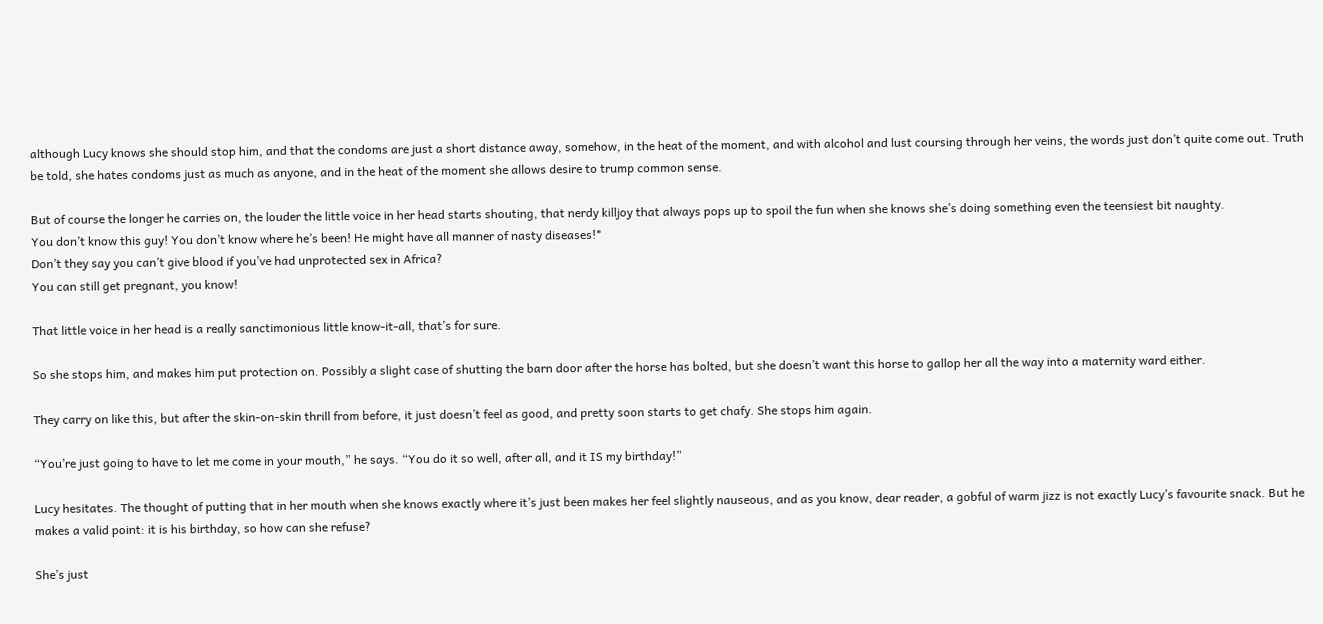although Lucy knows she should stop him, and that the condoms are just a short distance away, somehow, in the heat of the moment, and with alcohol and lust coursing through her veins, the words just don’t quite come out. Truth be told, she hates condoms just as much as anyone, and in the heat of the moment she allows desire to trump common sense.

But of course the longer he carries on, the louder the little voice in her head starts shouting, that nerdy killjoy that always pops up to spoil the fun when she knows she’s doing something even the teensiest bit naughty.
You don’t know this guy! You don’t know where he’s been! He might have all manner of nasty diseases!*
Don’t they say you can’t give blood if you’ve had unprotected sex in Africa?
You can still get pregnant, you know!

That little voice in her head is a really sanctimonious little know-it-all, that’s for sure.

So she stops him, and makes him put protection on. Possibly a slight case of shutting the barn door after the horse has bolted, but she doesn’t want this horse to gallop her all the way into a maternity ward either.

They carry on like this, but after the skin-on-skin thrill from before, it just doesn’t feel as good, and pretty soon starts to get chafy. She stops him again.

“You’re just going to have to let me come in your mouth,” he says. “You do it so well, after all, and it IS my birthday!”

Lucy hesitates. The thought of putting that in her mouth when she knows exactly where it’s just been makes her feel slightly nauseous, and as you know, dear reader, a gobful of warm jizz is not exactly Lucy’s favourite snack. But he makes a valid point: it is his birthday, so how can she refuse?

She’s just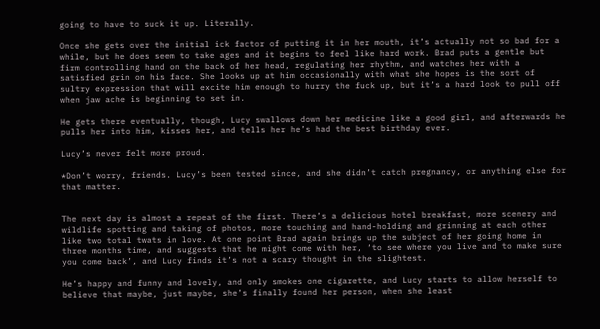going to have to suck it up. Literally.

Once she gets over the initial ick factor of putting it in her mouth, it’s actually not so bad for a while, but he does seem to take ages and it begins to feel like hard work. Brad puts a gentle but firm controlling hand on the back of her head, regulating her rhythm, and watches her with a satisfied grin on his face. She looks up at him occasionally with what she hopes is the sort of sultry expression that will excite him enough to hurry the fuck up, but it’s a hard look to pull off when jaw ache is beginning to set in.

He gets there eventually, though, Lucy swallows down her medicine like a good girl, and afterwards he pulls her into him, kisses her, and tells her he’s had the best birthday ever.

Lucy’s never felt more proud.

*Don’t worry, friends. Lucy’s been tested since, and she didn’t catch pregnancy, or anything else for that matter.


The next day is almost a repeat of the first. There’s a delicious hotel breakfast, more scenery and wildlife spotting and taking of photos, more touching and hand-holding and grinning at each other like two total twats in love. At one point Brad again brings up the subject of her going home in three months time, and suggests that he might come with her, ‘to see where you live and to make sure you come back’, and Lucy finds it’s not a scary thought in the slightest.

He’s happy and funny and lovely, and only smokes one cigarette, and Lucy starts to allow herself to believe that maybe, just maybe, she’s finally found her person, when she least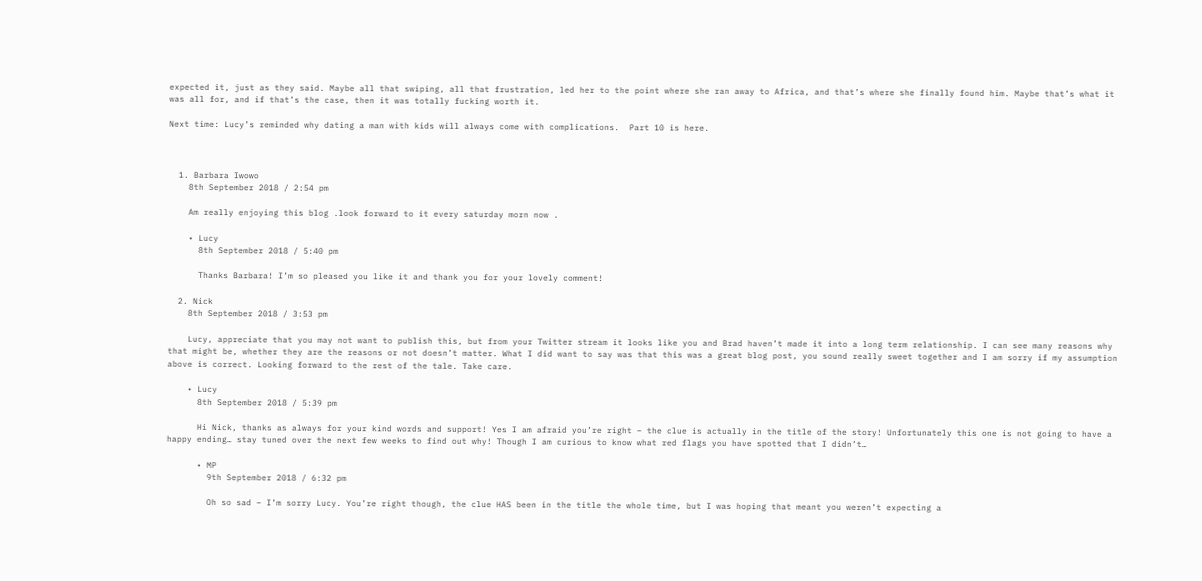expected it, just as they said. Maybe all that swiping, all that frustration, led her to the point where she ran away to Africa, and that’s where she finally found him. Maybe that’s what it was all for, and if that’s the case, then it was totally fucking worth it.

Next time: Lucy’s reminded why dating a man with kids will always come with complications.  Part 10 is here.



  1. Barbara Iwowo
    8th September 2018 / 2:54 pm

    Am really enjoying this blog .look forward to it every saturday morn now .

    • Lucy
      8th September 2018 / 5:40 pm

      Thanks Barbara! I’m so pleased you like it and thank you for your lovely comment!

  2. Nick
    8th September 2018 / 3:53 pm

    Lucy, appreciate that you may not want to publish this, but from your Twitter stream it looks like you and Brad haven’t made it into a long term relationship. I can see many reasons why that might be, whether they are the reasons or not doesn’t matter. What I did want to say was that this was a great blog post, you sound really sweet together and I am sorry if my assumption above is correct. Looking forward to the rest of the tale. Take care.

    • Lucy
      8th September 2018 / 5:39 pm

      Hi Nick, thanks as always for your kind words and support! Yes I am afraid you’re right – the clue is actually in the title of the story! Unfortunately this one is not going to have a happy ending… stay tuned over the next few weeks to find out why! Though I am curious to know what red flags you have spotted that I didn’t…

      • MP
        9th September 2018 / 6:32 pm

        Oh so sad – I’m sorry Lucy. You’re right though, the clue HAS been in the title the whole time, but I was hoping that meant you weren’t expecting a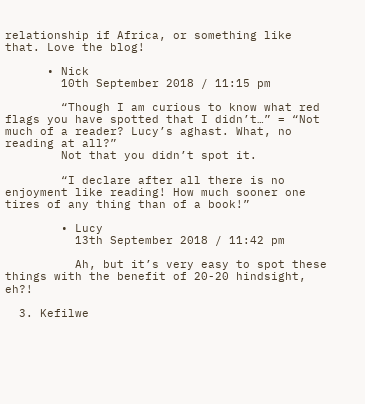relationship if Africa, or something like that. Love the blog!

      • Nick
        10th September 2018 / 11:15 pm

        “Though I am curious to know what red flags you have spotted that I didn’t…” = “Not much of a reader? Lucy’s aghast. What, no reading at all?”
        Not that you didn’t spot it.

        “I declare after all there is no enjoyment like reading! How much sooner one tires of any thing than of a book!”

        • Lucy
          13th September 2018 / 11:42 pm

          Ah, but it’s very easy to spot these things with the benefit of 20-20 hindsight, eh?!

  3. Kefilwe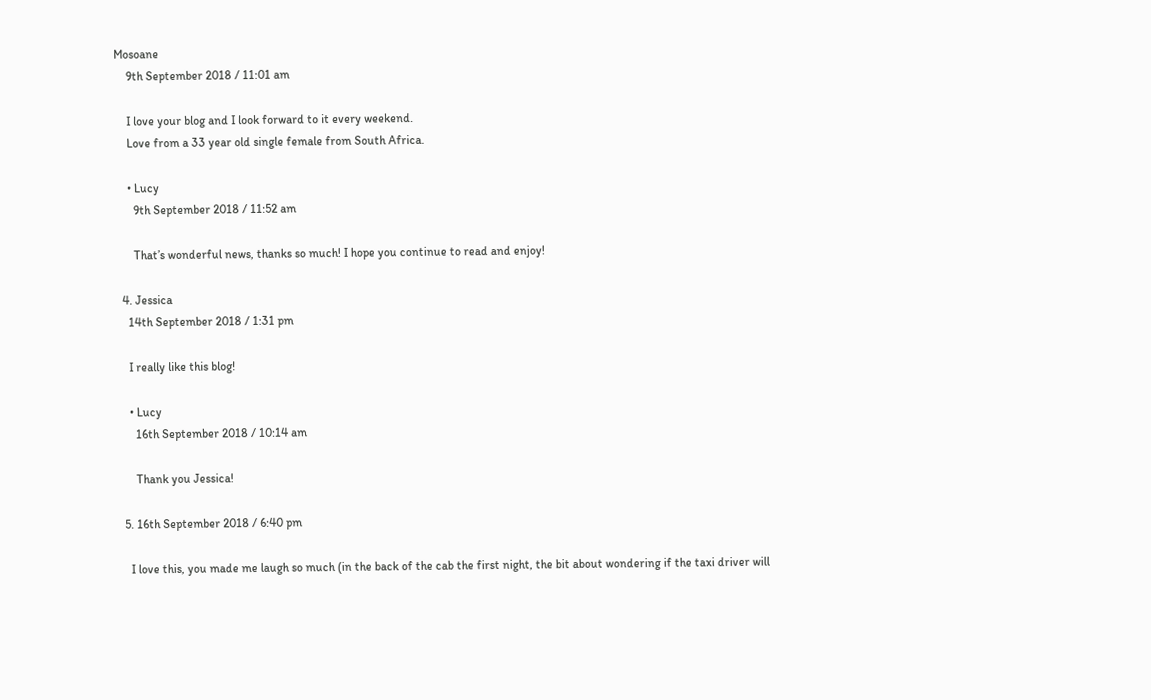Mosoane
    9th September 2018 / 11:01 am

    I love your blog and I look forward to it every weekend.
    Love from a 33 year old single female from South Africa.

    • Lucy
      9th September 2018 / 11:52 am

      That’s wonderful news, thanks so much! I hope you continue to read and enjoy!

  4. Jessica
    14th September 2018 / 1:31 pm

    I really like this blog!

    • Lucy
      16th September 2018 / 10:14 am

      Thank you Jessica!

  5. 16th September 2018 / 6:40 pm

    I love this, you made me laugh so much (in the back of the cab the first night, the bit about wondering if the taxi driver will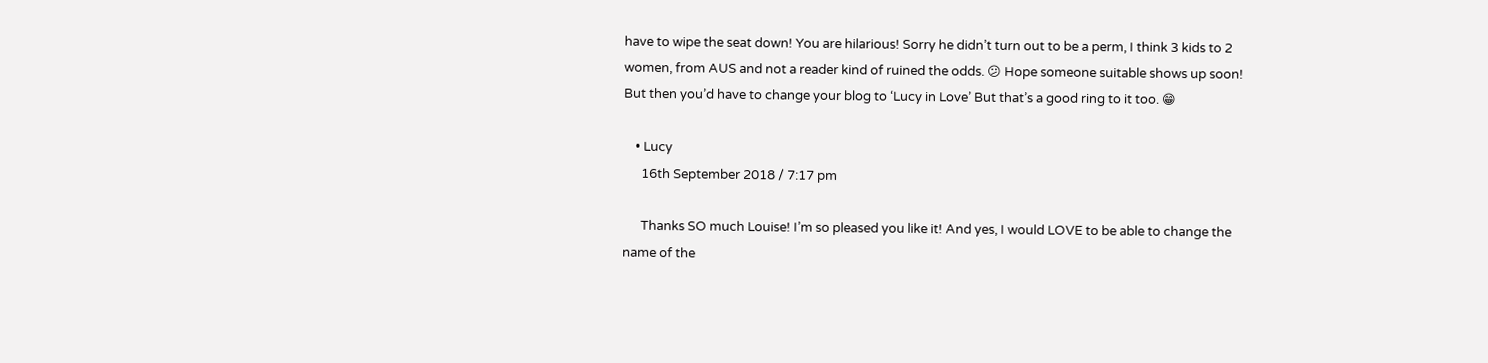have to wipe the seat down! You are hilarious! Sorry he didn’t turn out to be a perm, I think 3 kids to 2 women, from AUS and not a reader kind of ruined the odds. 😕 Hope someone suitable shows up soon! But then you’d have to change your blog to ‘Lucy in Love’ But that’s a good ring to it too. 😁

    • Lucy
      16th September 2018 / 7:17 pm

      Thanks SO much Louise! I’m so pleased you like it! And yes, I would LOVE to be able to change the name of the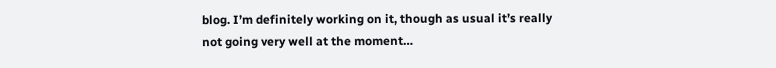blog. I’m definitely working on it, though as usual it’s really not going very well at the moment…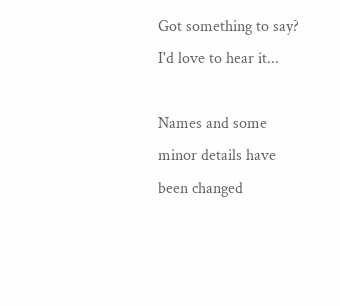Got something to say? I'd love to hear it...

Names and some minor details have been changed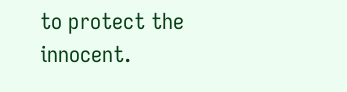to protect the innocent.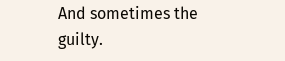And sometimes the guilty.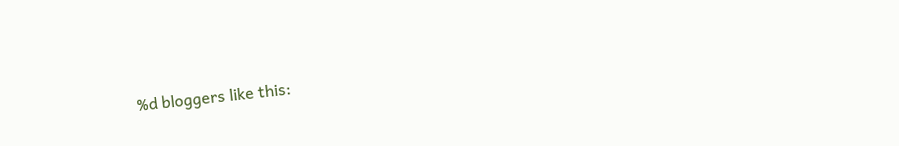%d bloggers like this: